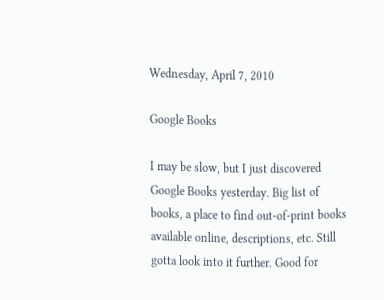Wednesday, April 7, 2010

Google Books

I may be slow, but I just discovered Google Books yesterday. Big list of books, a place to find out-of-print books available online, descriptions, etc. Still gotta look into it further. Good for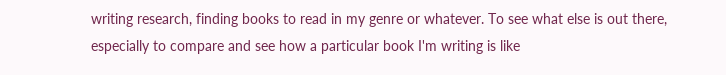writing research, finding books to read in my genre or whatever. To see what else is out there, especially to compare and see how a particular book I'm writing is like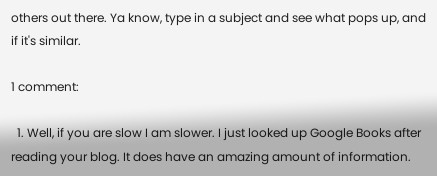others out there. Ya know, type in a subject and see what pops up, and if it's similar.

1 comment:

  1. Well, if you are slow I am slower. I just looked up Google Books after reading your blog. It does have an amazing amount of information.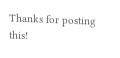Thanks for posting this!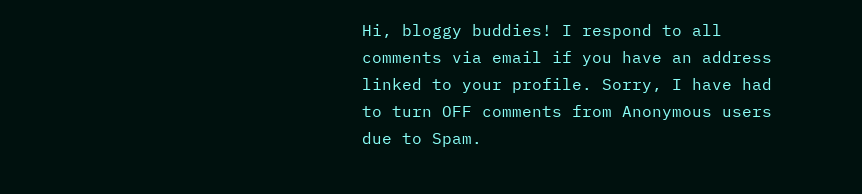Hi, bloggy buddies! I respond to all comments via email if you have an address linked to your profile. Sorry, I have had to turn OFF comments from Anonymous users due to Spam.